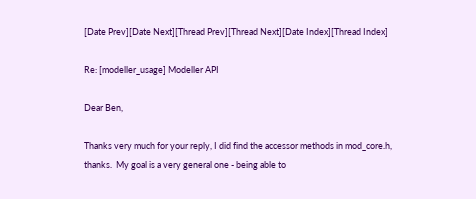[Date Prev][Date Next][Thread Prev][Thread Next][Date Index][Thread Index]

Re: [modeller_usage] Modeller API

Dear Ben,

Thanks very much for your reply, I did find the accessor methods in mod_core.h, thanks.  My goal is a very general one - being able to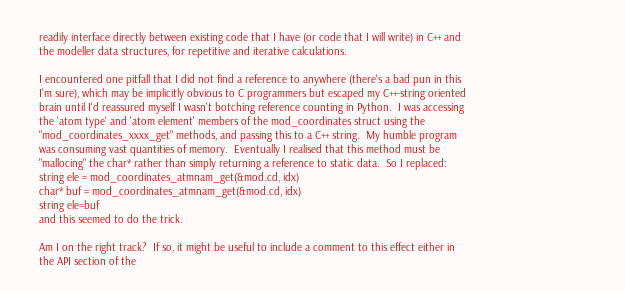readily interface directly between existing code that I have (or code that I will write) in C++ and the modeller data structures, for repetitive and iterative calculations.

I encountered one pitfall that I did not find a reference to anywhere (there's a bad pun in this I'm sure), which may be implicitly obvious to C programmers but escaped my C++-string oriented brain until I'd reassured myself I wasn't botching reference counting in Python.  I was accessing the 'atom type' and 'atom element' members of the mod_coordinates struct using the "mod_coordinates_xxxx_get" methods, and passing this to a C++ string.  My humble program was consuming vast quantities of memory.  Eventually I realised that this method must be "mallocing" the char* rather than simply returning a reference to static data.  So I replaced:
string ele = mod_coordinates_atmnam_get(&mod.cd, idx)
char* buf = mod_coordinates_atmnam_get(&mod.cd, idx)
string ele=buf
and this seemed to do the trick.

Am I on the right track?  If so, it might be useful to include a comment to this effect either in the API section of the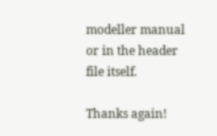modeller manual or in the header file itself.

Thanks again!